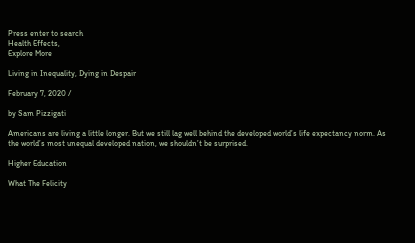Press enter to search
Health Effects,
Explore More

Living in Inequality, Dying in Despair

February 7, 2020 /

by Sam Pizzigati

Americans are living a little longer. But we still lag well behind the developed world’s life expectancy norm. As the world’s most unequal developed nation, we shouldn’t be surprised.

Higher Education

What The Felicity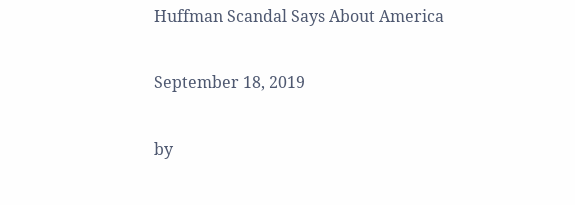Huffman Scandal Says About America

September 18, 2019

by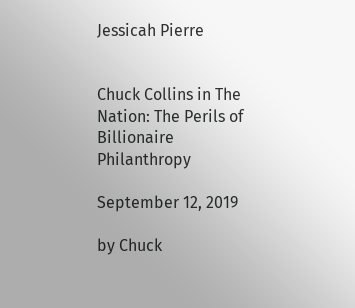Jessicah Pierre


Chuck Collins in The Nation: The Perils of Billionaire Philanthropy

September 12, 2019

by Chuck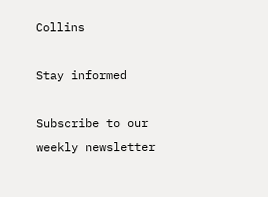Collins

Stay informed

Subscribe to our weekly newsletter